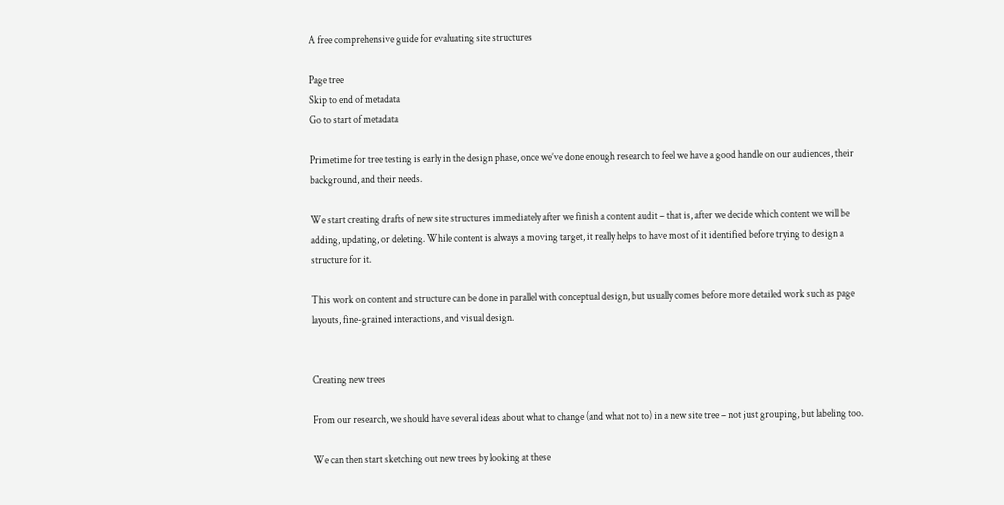A free comprehensive guide for evaluating site structures

Page tree
Skip to end of metadata
Go to start of metadata

Primetime for tree testing is early in the design phase, once we’ve done enough research to feel we have a good handle on our audiences, their background, and their needs.

We start creating drafts of new site structures immediately after we finish a content audit – that is, after we decide which content we will be adding, updating, or deleting. While content is always a moving target, it really helps to have most of it identified before trying to design a structure for it.

This work on content and structure can be done in parallel with conceptual design, but usually comes before more detailed work such as page layouts, fine-grained interactions, and visual design.


Creating new trees

From our research, we should have several ideas about what to change (and what not to) in a new site tree – not just grouping, but labeling too.

We can then start sketching out new trees by looking at these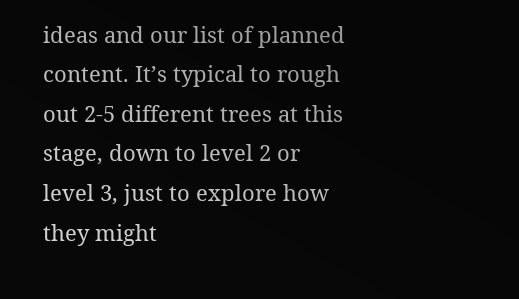ideas and our list of planned content. It’s typical to rough out 2-5 different trees at this stage, down to level 2 or level 3, just to explore how they might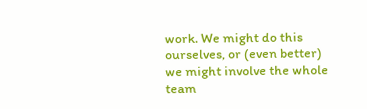work. We might do this ourselves, or (even better) we might involve the whole team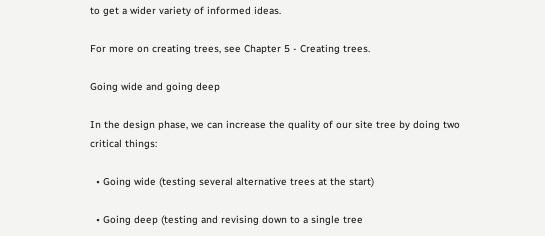to get a wider variety of informed ideas.

For more on creating trees, see Chapter 5 - Creating trees.

Going wide and going deep

In the design phase, we can increase the quality of our site tree by doing two critical things:

  • Going wide (testing several alternative trees at the start)

  • Going deep (testing and revising down to a single tree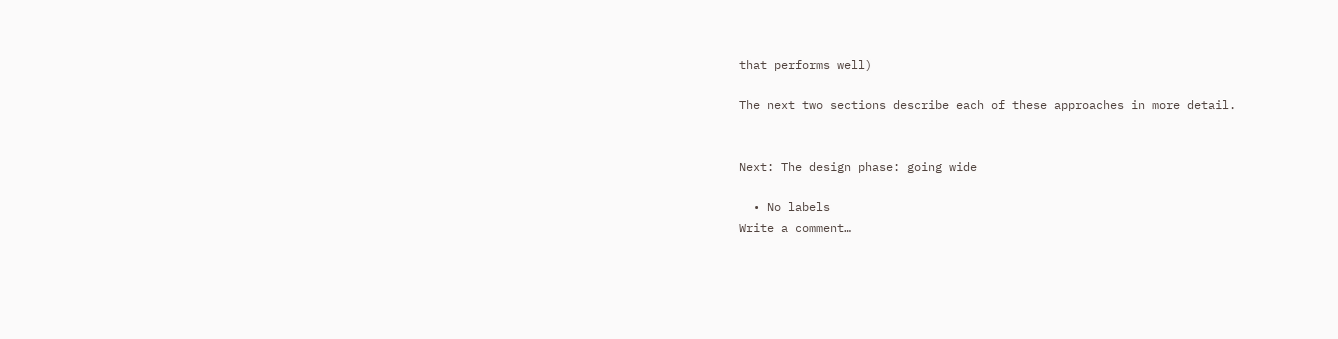that performs well)

The next two sections describe each of these approaches in more detail.


Next: The design phase: going wide

  • No labels
Write a comment…